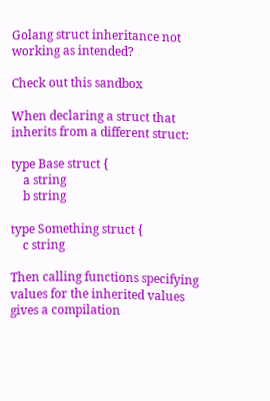Golang struct inheritance not working as intended?

Check out this sandbox

When declaring a struct that inherits from a different struct:

type Base struct {
    a string
    b string

type Something struct {
    c string

Then calling functions specifying values for the inherited values gives a compilation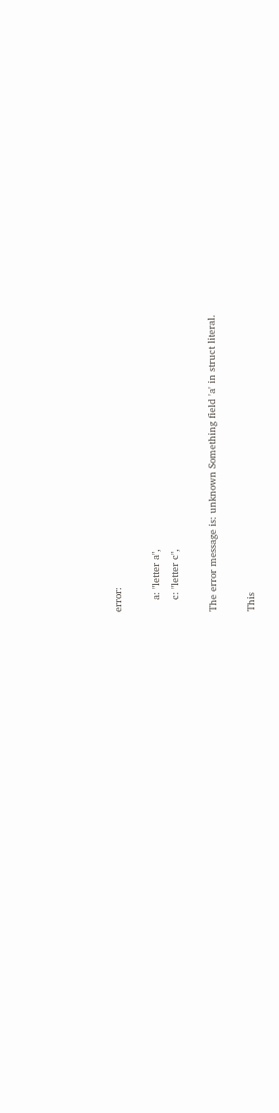error:

    a: "letter a",
    c: "letter c",

The error message is: unknown Something field 'a' in struct literal.

This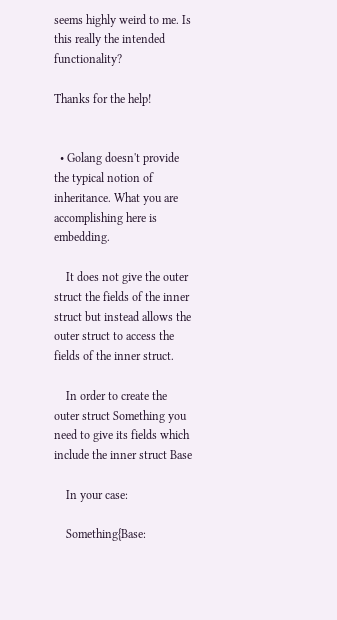seems highly weird to me. Is this really the intended functionality?

Thanks for the help!


  • Golang doesn't provide the typical notion of inheritance. What you are accomplishing here is embedding.

    It does not give the outer struct the fields of the inner struct but instead allows the outer struct to access the fields of the inner struct.

    In order to create the outer struct Something you need to give its fields which include the inner struct Base

    In your case:

    Something{Base: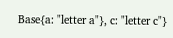Base{a: "letter a"}, c: "letter c"}